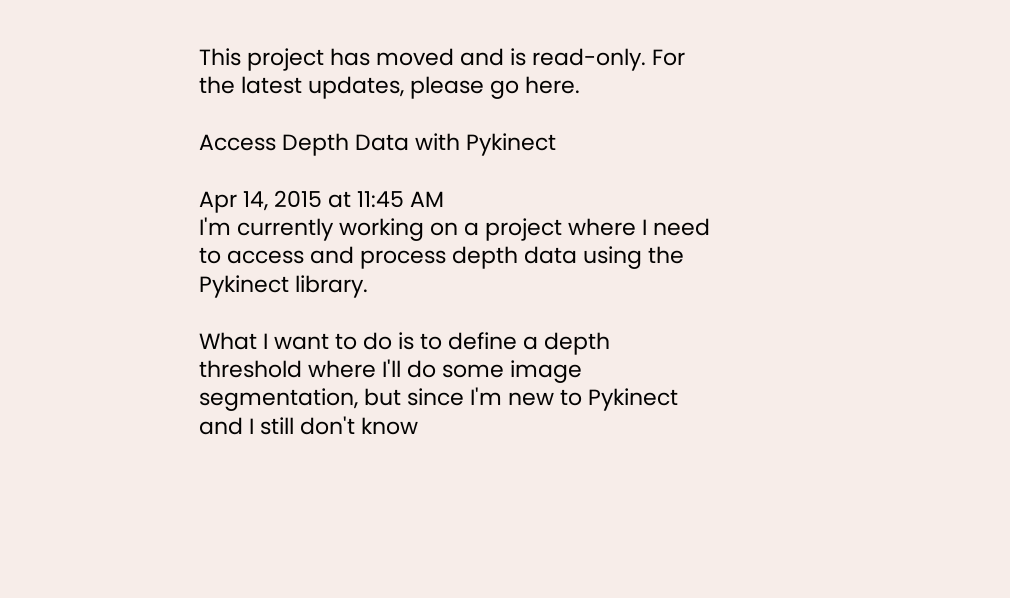This project has moved and is read-only. For the latest updates, please go here.

Access Depth Data with Pykinect

Apr 14, 2015 at 11:45 AM
I'm currently working on a project where I need to access and process depth data using the Pykinect library.

What I want to do is to define a depth threshold where I'll do some image segmentation, but since I'm new to Pykinect and I still don't know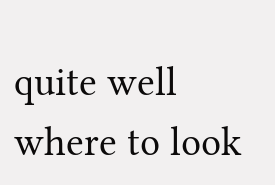quite well where to look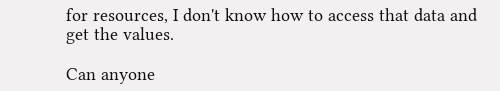for resources, I don't know how to access that data and get the values.

Can anyone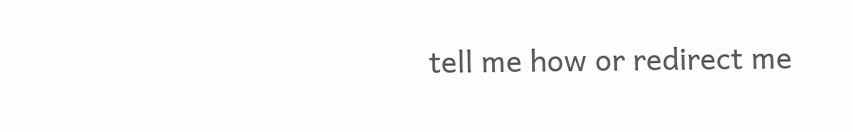tell me how or redirect me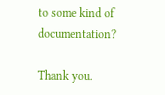to some kind of documentation?

Thank you.